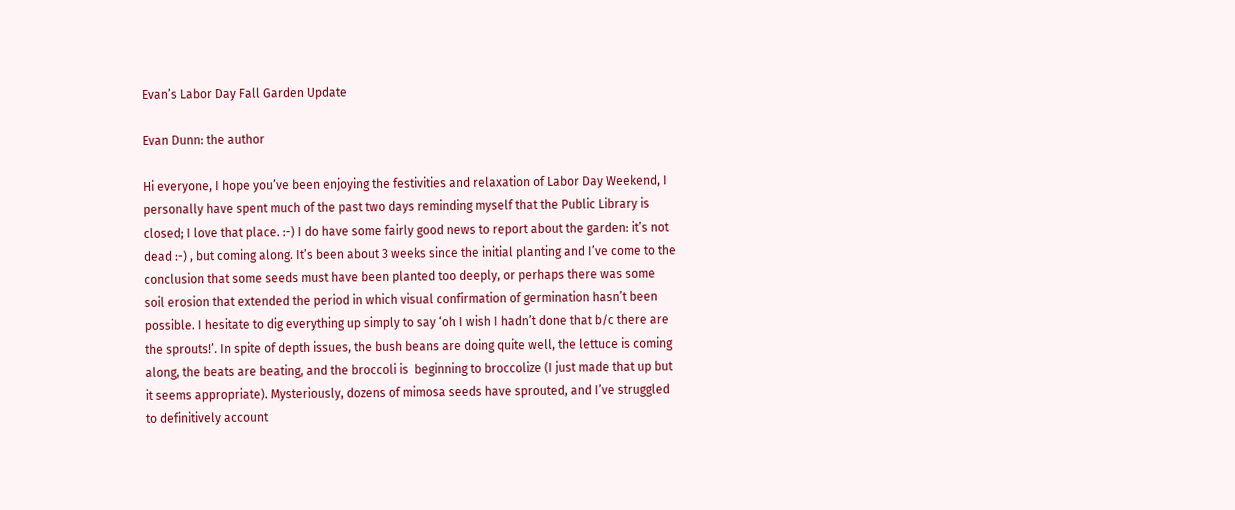Evan’s Labor Day Fall Garden Update

Evan Dunn: the author

Hi everyone, I hope you’ve been enjoying the festivities and relaxation of Labor Day Weekend, I personally have spent much of the past two days reminding myself that the Public Library is closed; I love that place. :-) I do have some fairly good news to report about the garden: it’s not dead :-) , but coming along. It’s been about 3 weeks since the initial planting and I’ve come to the conclusion that some seeds must have been planted too deeply, or perhaps there was some soil erosion that extended the period in which visual confirmation of germination hasn’t been possible. I hesitate to dig everything up simply to say ‘oh I wish I hadn’t done that b/c there are the sprouts!’. In spite of depth issues, the bush beans are doing quite well, the lettuce is coming along, the beats are beating, and the broccoli is  beginning to broccolize (I just made that up but it seems appropriate). Mysteriously, dozens of mimosa seeds have sprouted, and I’ve struggled to definitively account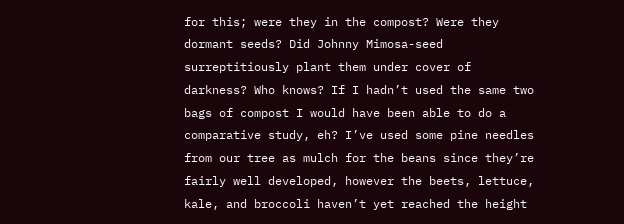for this; were they in the compost? Were they dormant seeds? Did Johnny Mimosa-seed surreptitiously plant them under cover of darkness? Who knows? If I hadn’t used the same two bags of compost I would have been able to do a comparative study, eh? I’ve used some pine needles from our tree as mulch for the beans since they’re fairly well developed, however the beets, lettuce, kale, and broccoli haven’t yet reached the height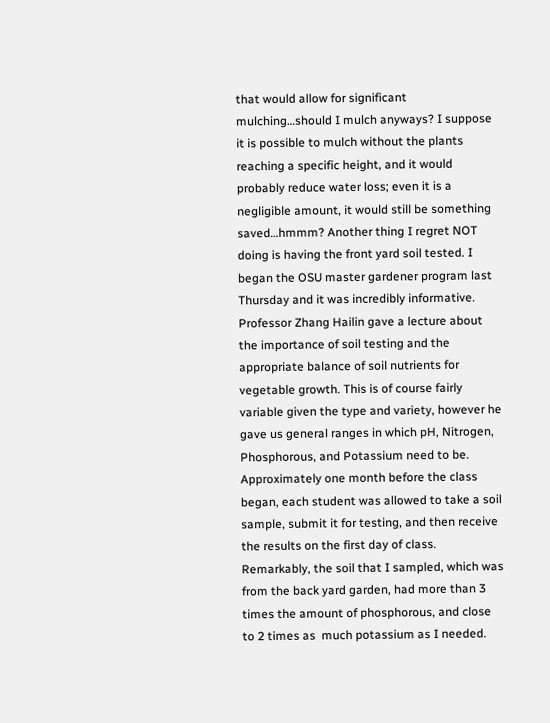that would allow for significant mulching…should I mulch anyways? I suppose it is possible to mulch without the plants reaching a specific height, and it would probably reduce water loss; even it is a negligible amount, it would still be something saved…hmmm? Another thing I regret NOT doing is having the front yard soil tested. I began the OSU master gardener program last Thursday and it was incredibly informative. Professor Zhang Hailin gave a lecture about the importance of soil testing and the appropriate balance of soil nutrients for vegetable growth. This is of course fairly variable given the type and variety, however he gave us general ranges in which pH, Nitrogen, Phosphorous, and Potassium need to be. Approximately one month before the class began, each student was allowed to take a soil sample, submit it for testing, and then receive the results on the first day of class. Remarkably, the soil that I sampled, which was from the back yard garden, had more than 3 times the amount of phosphorous, and close to 2 times as  much potassium as I needed.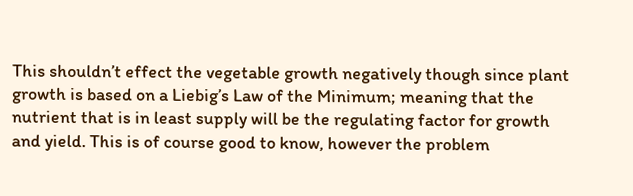This shouldn’t effect the vegetable growth negatively though since plant growth is based on a Liebig’s Law of the Minimum; meaning that the nutrient that is in least supply will be the regulating factor for growth and yield. This is of course good to know, however the problem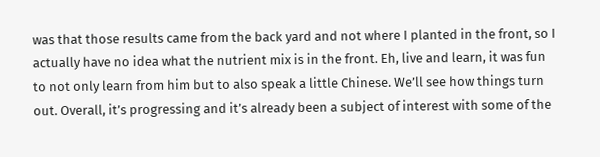was that those results came from the back yard and not where I planted in the front, so I actually have no idea what the nutrient mix is in the front. Eh, live and learn, it was fun to not only learn from him but to also speak a little Chinese. We’ll see how things turn out. Overall, it’s progressing and it’s already been a subject of interest with some of the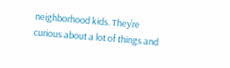neighborhood kids. They’re curious about a lot of things and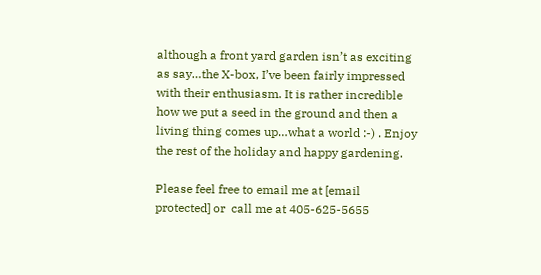although a front yard garden isn’t as exciting as say…the X-box, I’ve been fairly impressed with their enthusiasm. It is rather incredible how we put a seed in the ground and then a living thing comes up…what a world :-) . Enjoy the rest of the holiday and happy gardening.

Please feel free to email me at [email protected] or  call me at 405-625-5655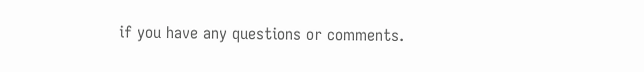if you have any questions or comments.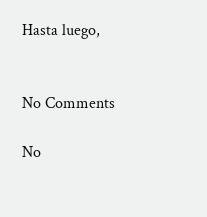Hasta luego,


No Comments

No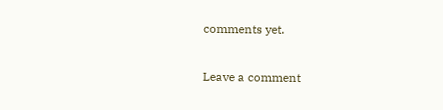comments yet.

Leave a comment